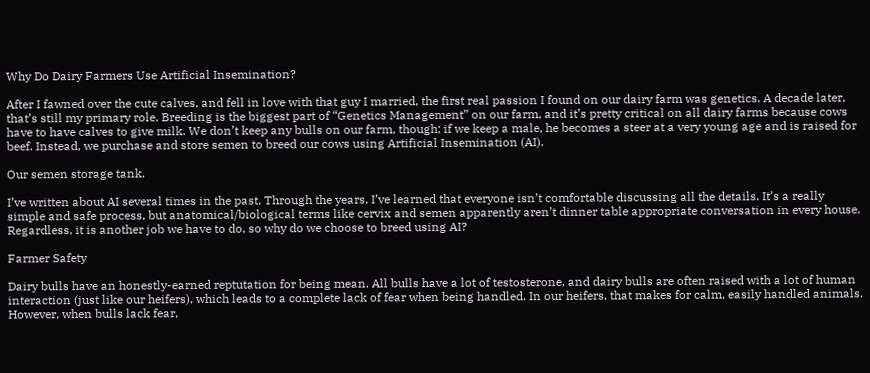Why Do Dairy Farmers Use Artificial Insemination?

After I fawned over the cute calves, and fell in love with that guy I married, the first real passion I found on our dairy farm was genetics. A decade later, that’s still my primary role. Breeding is the biggest part of “Genetics Management” on our farm, and it’s pretty critical on all dairy farms because cows have to have calves to give milk. We don’t keep any bulls on our farm, though; if we keep a male, he becomes a steer at a very young age and is raised for beef. Instead, we purchase and store semen to breed our cows using Artificial Insemination (AI).

Our semen storage tank.

I’ve written about AI several times in the past. Through the years, I’ve learned that everyone isn’t comfortable discussing all the details. It’s a really simple and safe process, but anatomical/biological terms like cervix and semen apparently aren’t dinner table appropriate conversation in every house. Regardless, it is another job we have to do, so why do we choose to breed using AI?

Farmer Safety

Dairy bulls have an honestly-earned reptutation for being mean. All bulls have a lot of testosterone, and dairy bulls are often raised with a lot of human interaction (just like our heifers), which leads to a complete lack of fear when being handled. In our heifers, that makes for calm, easily handled animals. However, when bulls lack fear,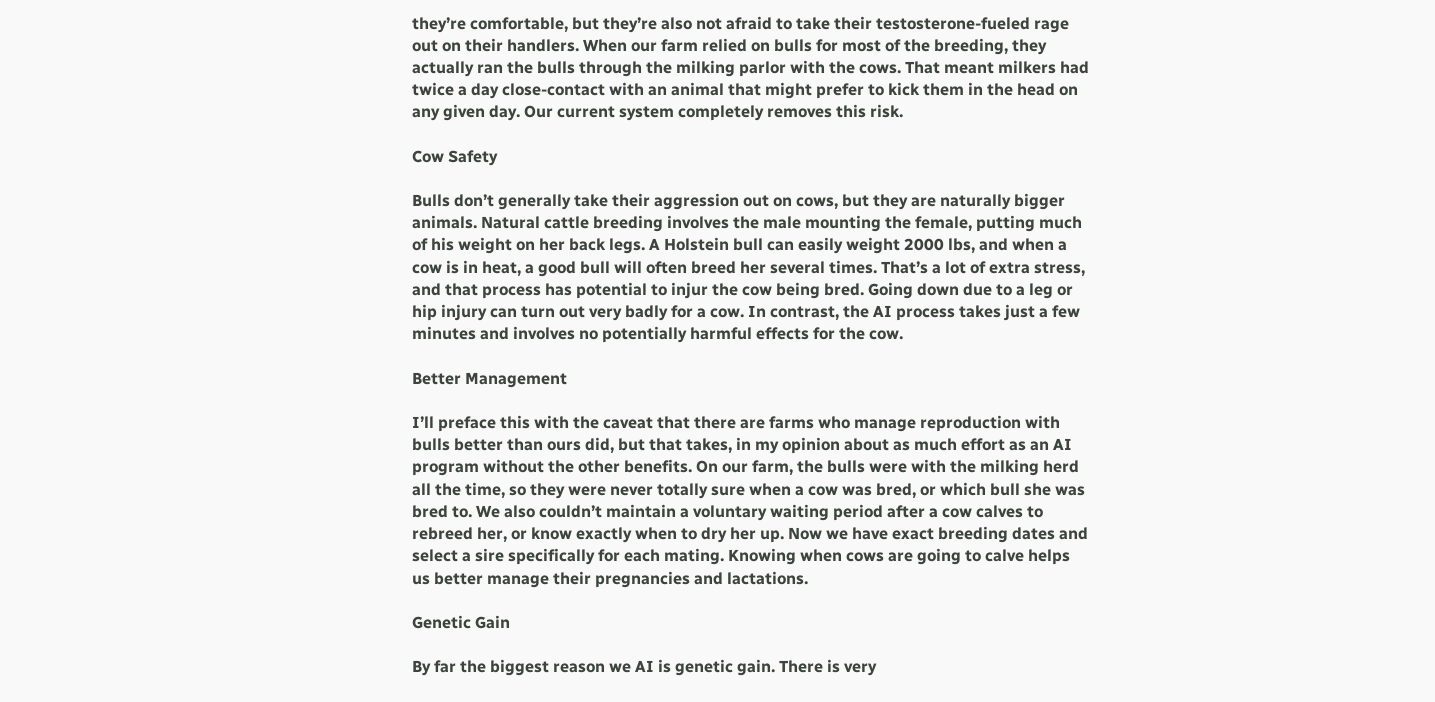they’re comfortable, but they’re also not afraid to take their testosterone-fueled rage out on their handlers. When our farm relied on bulls for most of the breeding, they actually ran the bulls through the milking parlor with the cows. That meant milkers had twice a day close-contact with an animal that might prefer to kick them in the head on any given day. Our current system completely removes this risk.

Cow Safety

Bulls don’t generally take their aggression out on cows, but they are naturally bigger animals. Natural cattle breeding involves the male mounting the female, putting much of his weight on her back legs. A Holstein bull can easily weight 2000 lbs, and when a cow is in heat, a good bull will often breed her several times. That’s a lot of extra stress, and that process has potential to injur the cow being bred. Going down due to a leg or hip injury can turn out very badly for a cow. In contrast, the AI process takes just a few minutes and involves no potentially harmful effects for the cow.

Better Management

I’ll preface this with the caveat that there are farms who manage reproduction with bulls better than ours did, but that takes, in my opinion about as much effort as an AI program without the other benefits. On our farm, the bulls were with the milking herd all the time, so they were never totally sure when a cow was bred, or which bull she was bred to. We also couldn’t maintain a voluntary waiting period after a cow calves to rebreed her, or know exactly when to dry her up. Now we have exact breeding dates and select a sire specifically for each mating. Knowing when cows are going to calve helps us better manage their pregnancies and lactations.

Genetic Gain

By far the biggest reason we AI is genetic gain. There is very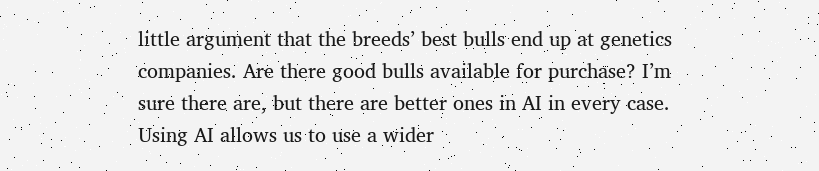little argument that the breeds’ best bulls end up at genetics companies. Are there good bulls available for purchase? I’m sure there are, but there are better ones in AI in every case. Using AI allows us to use a wider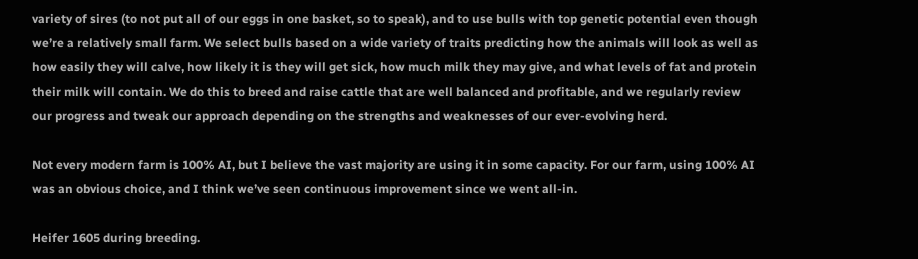variety of sires (to not put all of our eggs in one basket, so to speak), and to use bulls with top genetic potential even though we’re a relatively small farm. We select bulls based on a wide variety of traits predicting how the animals will look as well as how easily they will calve, how likely it is they will get sick, how much milk they may give, and what levels of fat and protein their milk will contain. We do this to breed and raise cattle that are well balanced and profitable, and we regularly review our progress and tweak our approach depending on the strengths and weaknesses of our ever-evolving herd.

Not every modern farm is 100% AI, but I believe the vast majority are using it in some capacity. For our farm, using 100% AI was an obvious choice, and I think we’ve seen continuous improvement since we went all-in.

Heifer 1605 during breeding.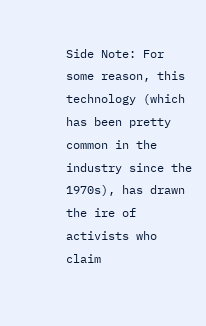Side Note: For some reason, this technology (which has been pretty common in the industry since the 1970s), has drawn the ire of activists who claim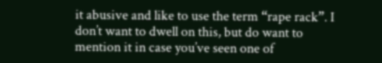it abusive and like to use the term “rape rack”. I don’t want to dwell on this, but do want to mention it in case you’ve seen one of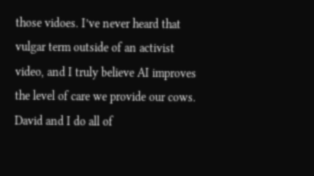those vidoes. I’ve never heard that vulgar term outside of an activist video, and I truly believe AI improves the level of care we provide our cows. David and I do all of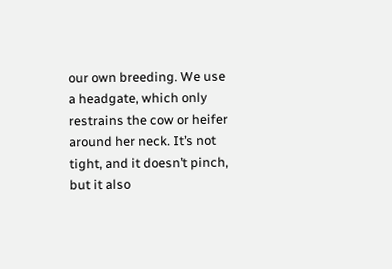our own breeding. We use a headgate, which only restrains the cow or heifer around her neck. It’s not tight, and it doesn’t pinch, but it also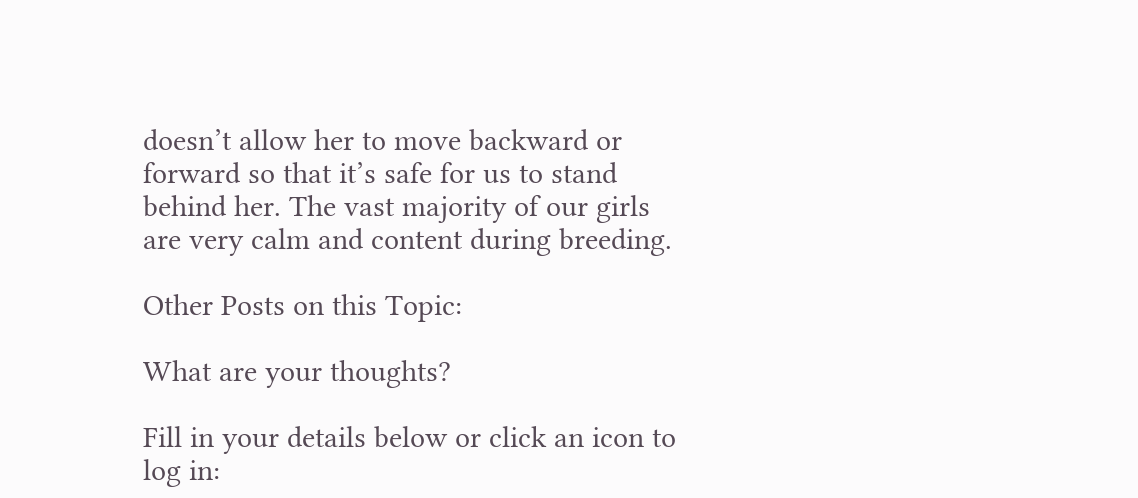doesn’t allow her to move backward or forward so that it’s safe for us to stand behind her. The vast majority of our girls are very calm and content during breeding.

Other Posts on this Topic:

What are your thoughts?

Fill in your details below or click an icon to log in: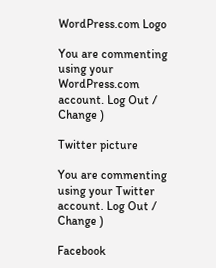WordPress.com Logo

You are commenting using your WordPress.com account. Log Out /  Change )

Twitter picture

You are commenting using your Twitter account. Log Out /  Change )

Facebook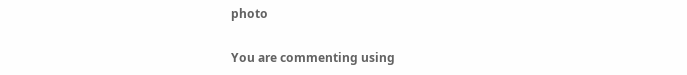photo

You are commenting using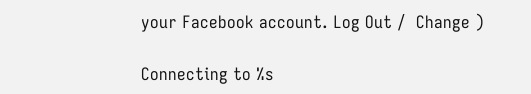your Facebook account. Log Out /  Change )

Connecting to %s